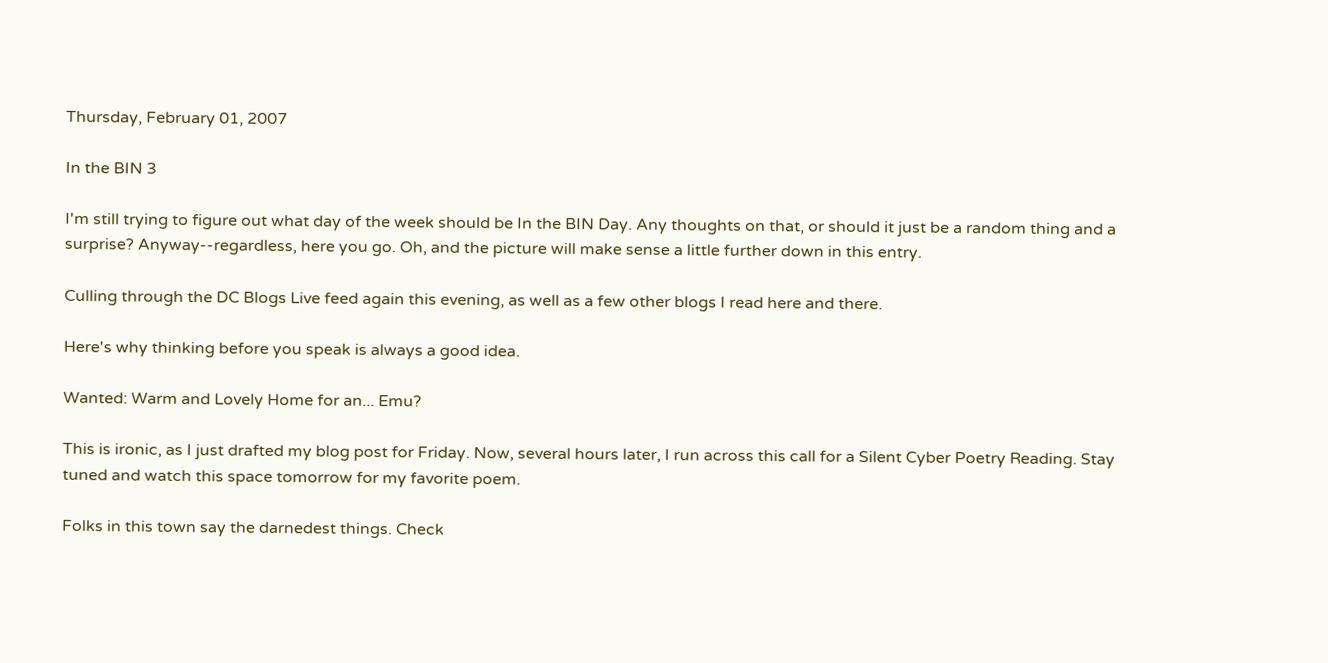Thursday, February 01, 2007

In the BIN 3

I'm still trying to figure out what day of the week should be In the BIN Day. Any thoughts on that, or should it just be a random thing and a surprise? Anyway--regardless, here you go. Oh, and the picture will make sense a little further down in this entry.

Culling through the DC Blogs Live feed again this evening, as well as a few other blogs I read here and there.

Here's why thinking before you speak is always a good idea.

Wanted: Warm and Lovely Home for an... Emu?

This is ironic, as I just drafted my blog post for Friday. Now, several hours later, I run across this call for a Silent Cyber Poetry Reading. Stay tuned and watch this space tomorrow for my favorite poem.

Folks in this town say the darnedest things. Check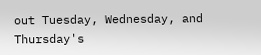out Tuesday, Wednesday, and Thursday's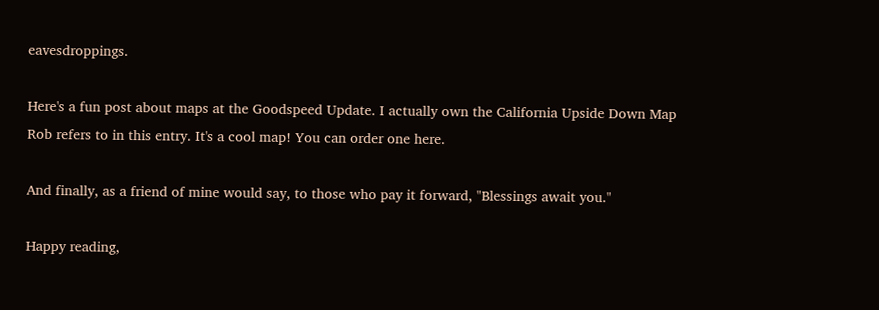eavesdroppings.

Here's a fun post about maps at the Goodspeed Update. I actually own the California Upside Down Map Rob refers to in this entry. It's a cool map! You can order one here.

And finally, as a friend of mine would say, to those who pay it forward, "Blessings await you."

Happy reading,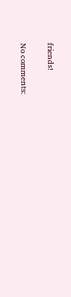friends!

No comments: